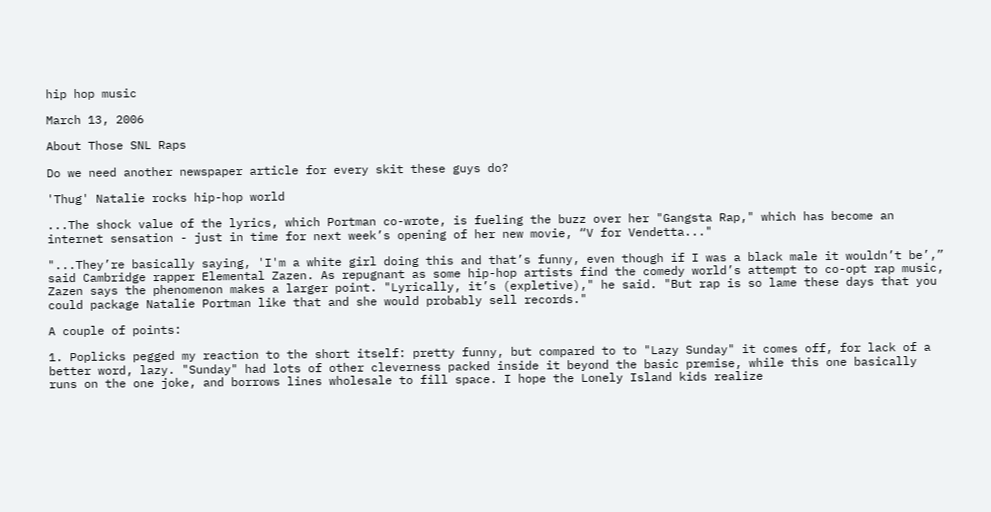hip hop music

March 13, 2006

About Those SNL Raps

Do we need another newspaper article for every skit these guys do?

'Thug' Natalie rocks hip-hop world

...The shock value of the lyrics, which Portman co-wrote, is fueling the buzz over her "Gangsta Rap," which has become an internet sensation - just in time for next week’s opening of her new movie, “V for Vendetta..."

"...They’re basically saying, 'I'm a white girl doing this and that’s funny, even though if I was a black male it wouldn’t be’,” said Cambridge rapper Elemental Zazen. As repugnant as some hip-hop artists find the comedy world’s attempt to co-opt rap music, Zazen says the phenomenon makes a larger point. "Lyrically, it’s (expletive)," he said. "But rap is so lame these days that you could package Natalie Portman like that and she would probably sell records."

A couple of points:

1. Poplicks pegged my reaction to the short itself: pretty funny, but compared to to "Lazy Sunday" it comes off, for lack of a better word, lazy. "Sunday" had lots of other cleverness packed inside it beyond the basic premise, while this one basically runs on the one joke, and borrows lines wholesale to fill space. I hope the Lonely Island kids realize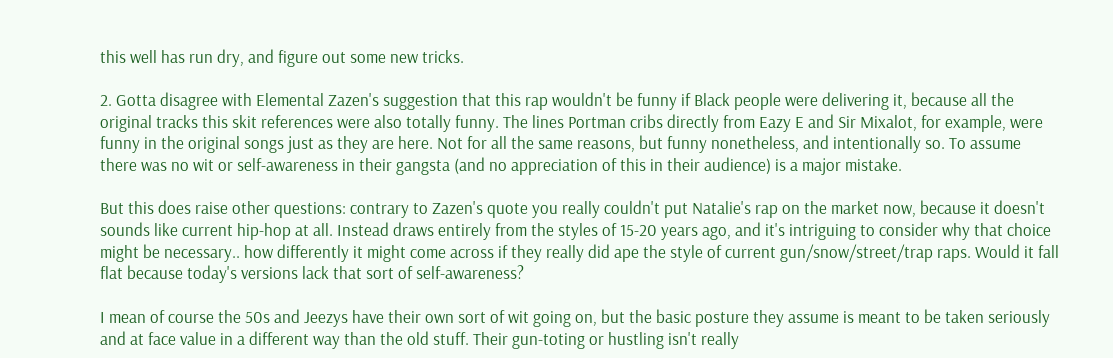this well has run dry, and figure out some new tricks.

2. Gotta disagree with Elemental Zazen's suggestion that this rap wouldn't be funny if Black people were delivering it, because all the original tracks this skit references were also totally funny. The lines Portman cribs directly from Eazy E and Sir Mixalot, for example, were funny in the original songs just as they are here. Not for all the same reasons, but funny nonetheless, and intentionally so. To assume there was no wit or self-awareness in their gangsta (and no appreciation of this in their audience) is a major mistake.

But this does raise other questions: contrary to Zazen's quote you really couldn't put Natalie's rap on the market now, because it doesn't sounds like current hip-hop at all. Instead draws entirely from the styles of 15-20 years ago, and it's intriguing to consider why that choice might be necessary.. how differently it might come across if they really did ape the style of current gun/snow/street/trap raps. Would it fall flat because today's versions lack that sort of self-awareness?

I mean of course the 50s and Jeezys have their own sort of wit going on, but the basic posture they assume is meant to be taken seriously and at face value in a different way than the old stuff. Their gun-toting or hustling isn't really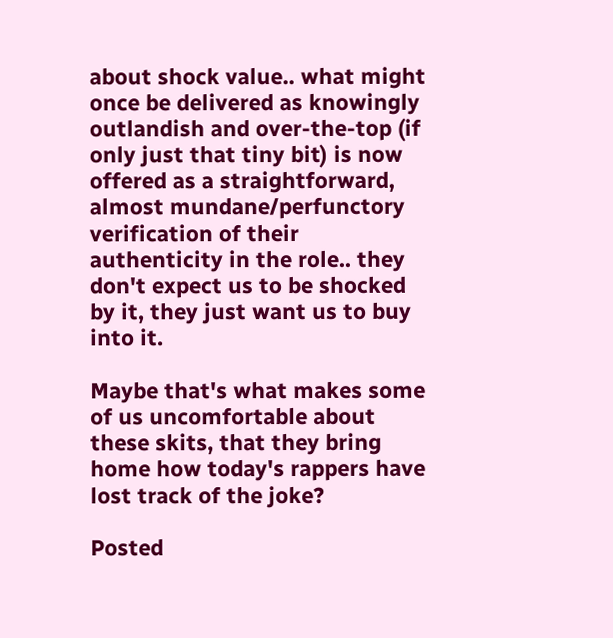about shock value.. what might once be delivered as knowingly outlandish and over-the-top (if only just that tiny bit) is now offered as a straightforward, almost mundane/perfunctory verification of their authenticity in the role.. they don't expect us to be shocked by it, they just want us to buy into it.

Maybe that's what makes some of us uncomfortable about these skits, that they bring home how today's rappers have lost track of the joke?

Posted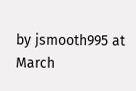by jsmooth995 at March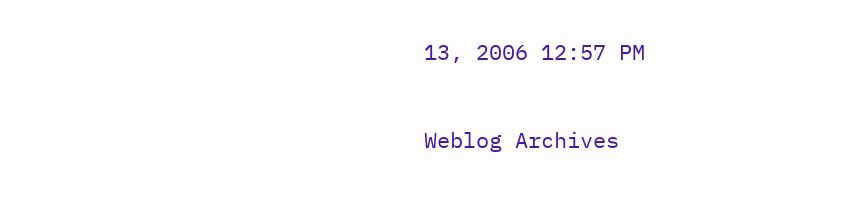13, 2006 12:57 PM

Weblog Archives